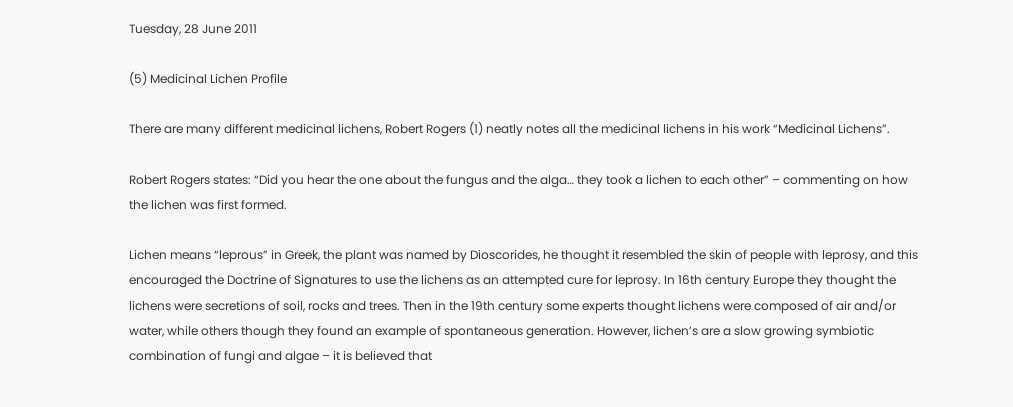Tuesday, 28 June 2011

(5) Medicinal Lichen Profile

There are many different medicinal lichens, Robert Rogers (1) neatly notes all the medicinal lichens in his work “Medicinal Lichens”.

Robert Rogers states: “Did you hear the one about the fungus and the alga… they took a lichen to each other” – commenting on how the lichen was first formed.

Lichen means “leprous” in Greek, the plant was named by Dioscorides, he thought it resembled the skin of people with leprosy, and this encouraged the Doctrine of Signatures to use the lichens as an attempted cure for leprosy. In 16th century Europe they thought the lichens were secretions of soil, rocks and trees. Then in the 19th century some experts thought lichens were composed of air and/or water, while others though they found an example of spontaneous generation. However, lichen’s are a slow growing symbiotic combination of fungi and algae – it is believed that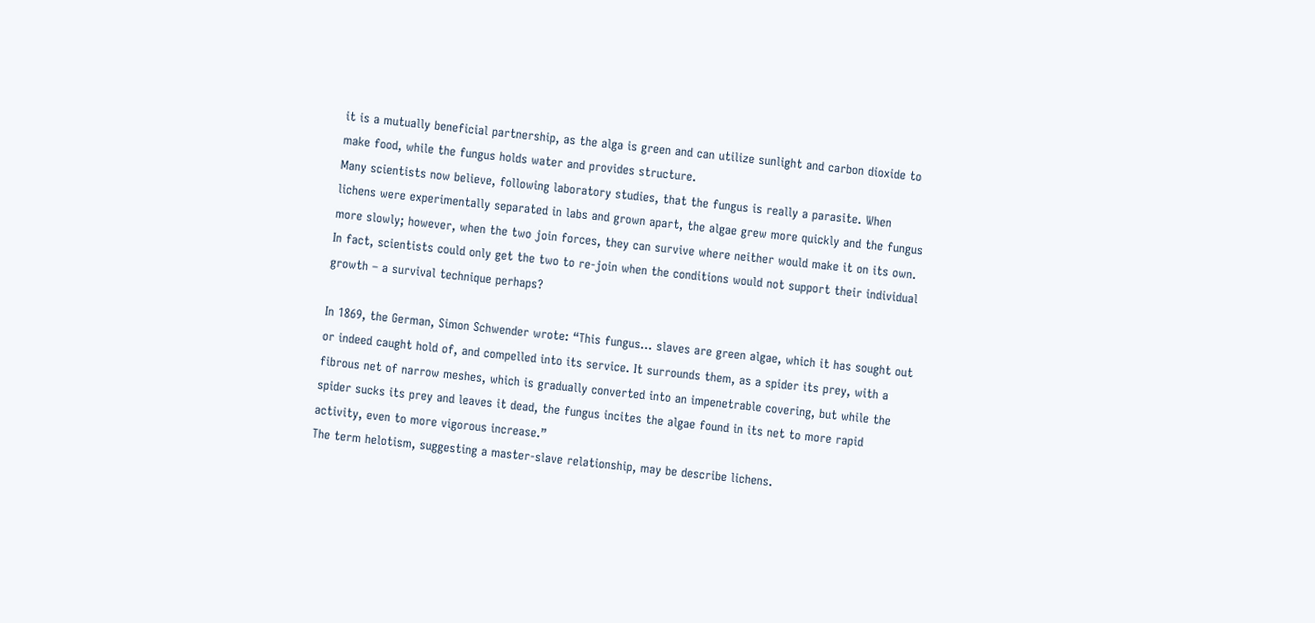it is a mutually beneficial partnership, as the alga is green and can utilize sunlight and carbon dioxide to make food, while the fungus holds water and provides structure.
Many scientists now believe, following laboratory studies, that the fungus is really a parasite. When lichens were experimentally separated in labs and grown apart, the algae grew more quickly and the fungus more slowly; however, when the two join forces, they can survive where neither would make it on its own. In fact, scientists could only get the two to re-join when the conditions would not support their individual growth – a survival technique perhaps?

In 1869, the German, Simon Schwender wrote: “This fungus… slaves are green algae, which it has sought out or indeed caught hold of, and compelled into its service. It surrounds them, as a spider its prey, with a fibrous net of narrow meshes, which is gradually converted into an impenetrable covering, but while the spider sucks its prey and leaves it dead, the fungus incites the algae found in its net to more rapid activity, even to more vigorous increase.”
The term helotism, suggesting a master-slave relationship, may be describe lichens.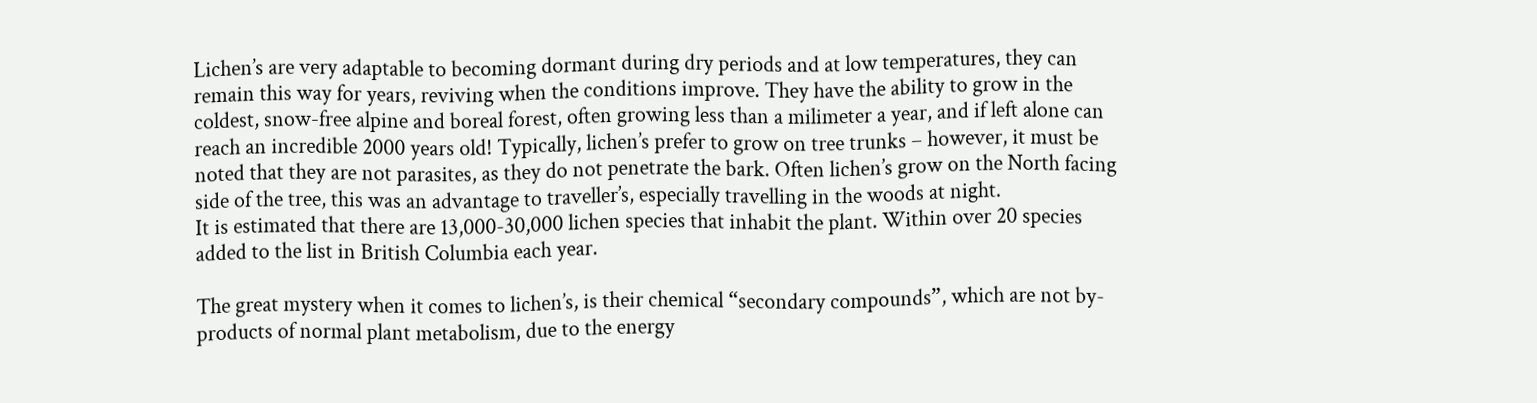Lichen’s are very adaptable to becoming dormant during dry periods and at low temperatures, they can remain this way for years, reviving when the conditions improve. They have the ability to grow in the coldest, snow-free alpine and boreal forest, often growing less than a milimeter a year, and if left alone can reach an incredible 2000 years old! Typically, lichen’s prefer to grow on tree trunks – however, it must be noted that they are not parasites, as they do not penetrate the bark. Often lichen’s grow on the North facing side of the tree, this was an advantage to traveller’s, especially travelling in the woods at night.
It is estimated that there are 13,000-30,000 lichen species that inhabit the plant. Within over 20 species added to the list in British Columbia each year.

The great mystery when it comes to lichen’s, is their chemical “secondary compounds”, which are not by-products of normal plant metabolism, due to the energy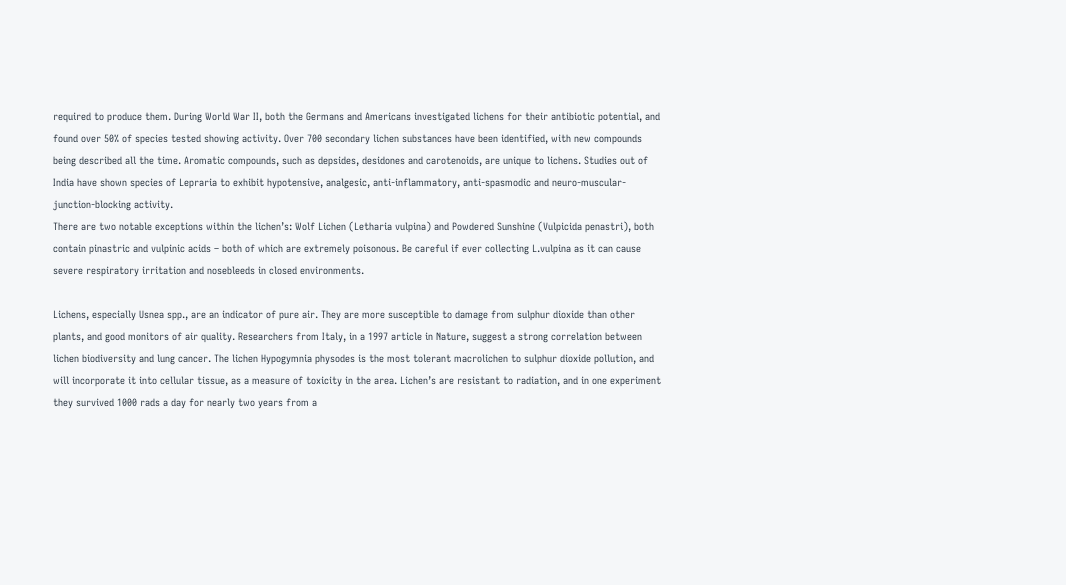required to produce them. During World War II, both the Germans and Americans investigated lichens for their antibiotic potential, and found over 50% of species tested showing activity. Over 700 secondary lichen substances have been identified, with new compounds being described all the time. Aromatic compounds, such as depsides, desidones and carotenoids, are unique to lichens. Studies out of India have shown species of Lepraria to exhibit hypotensive, analgesic, anti-inflammatory, anti-spasmodic and neuro-muscular-junction-blocking activity.
There are two notable exceptions within the lichen’s: Wolf Lichen (Letharia vulpina) and Powdered Sunshine (Vulpicida penastri), both contain pinastric and vulpinic acids – both of which are extremely poisonous. Be careful if ever collecting L.vulpina as it can cause severe respiratory irritation and nosebleeds in closed environments.

Lichens, especially Usnea spp., are an indicator of pure air. They are more susceptible to damage from sulphur dioxide than other plants, and good monitors of air quality. Researchers from Italy, in a 1997 article in Nature, suggest a strong correlation between lichen biodiversity and lung cancer. The lichen Hypogymnia physodes is the most tolerant macrolichen to sulphur dioxide pollution, and will incorporate it into cellular tissue, as a measure of toxicity in the area. Lichen’s are resistant to radiation, and in one experiment they survived 1000 rads a day for nearly two years from a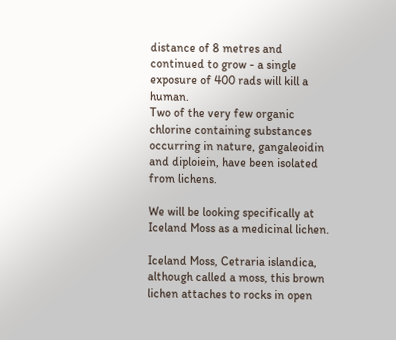distance of 8 metres and continued to grow - a single exposure of 400 rads will kill a human.
Two of the very few organic chlorine containing substances occurring in nature, gangaleoidin and diploiein, have been isolated from lichens.

We will be looking specifically at Iceland Moss as a medicinal lichen.

Iceland Moss, Cetraria islandica, although called a moss, this brown lichen attaches to rocks in open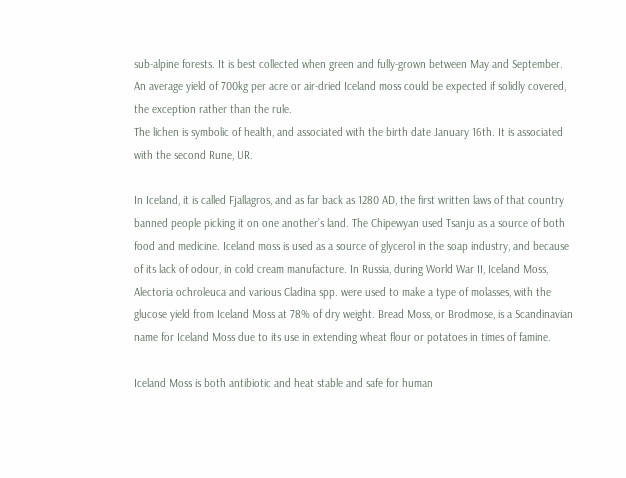sub-alpine forests. It is best collected when green and fully-grown between May and September. An average yield of 700kg per acre or air-dried Iceland moss could be expected if solidly covered, the exception rather than the rule.
The lichen is symbolic of health, and associated with the birth date January 16th. It is associated with the second Rune, UR.

In Iceland, it is called Fjallagros, and as far back as 1280 AD, the first written laws of that country banned people picking it on one another’s land. The Chipewyan used Tsanju as a source of both food and medicine. Iceland moss is used as a source of glycerol in the soap industry, and because of its lack of odour, in cold cream manufacture. In Russia, during World War II, Iceland Moss, Alectoria ochroleuca and various Cladina spp. were used to make a type of molasses, with the glucose yield from Iceland Moss at 78% of dry weight. Bread Moss, or Brodmose, is a Scandinavian name for Iceland Moss due to its use in extending wheat flour or potatoes in times of famine.

Iceland Moss is both antibiotic and heat stable and safe for human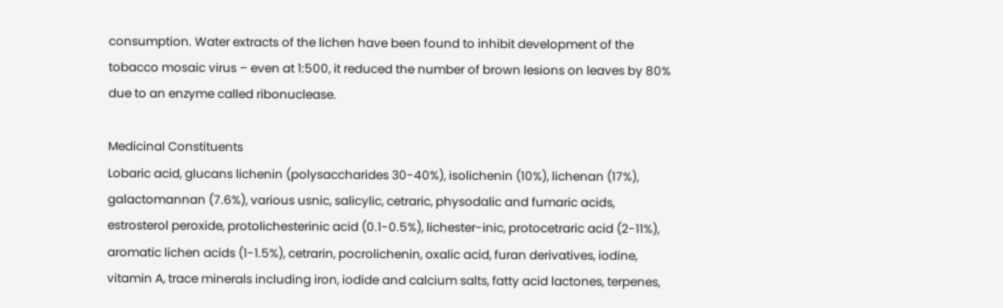consumption. Water extracts of the lichen have been found to inhibit development of the tobacco mosaic virus – even at 1:500, it reduced the number of brown lesions on leaves by 80% due to an enzyme called ribonuclease.

Medicinal Constituents
Lobaric acid, glucans lichenin (polysaccharides 30-40%), isolichenin (10%), lichenan (17%), galactomannan (7.6%), various usnic, salicylic, cetraric, physodalic and fumaric acids, estrosterol peroxide, protolichesterinic acid (0.1-0.5%), lichester-inic, protocetraric acid (2-11%), aromatic lichen acids (1-1.5%), cetrarin, pocrolichenin, oxalic acid, furan derivatives, iodine, vitamin A, trace minerals including iron, iodide and calcium salts, fatty acid lactones, terpenes,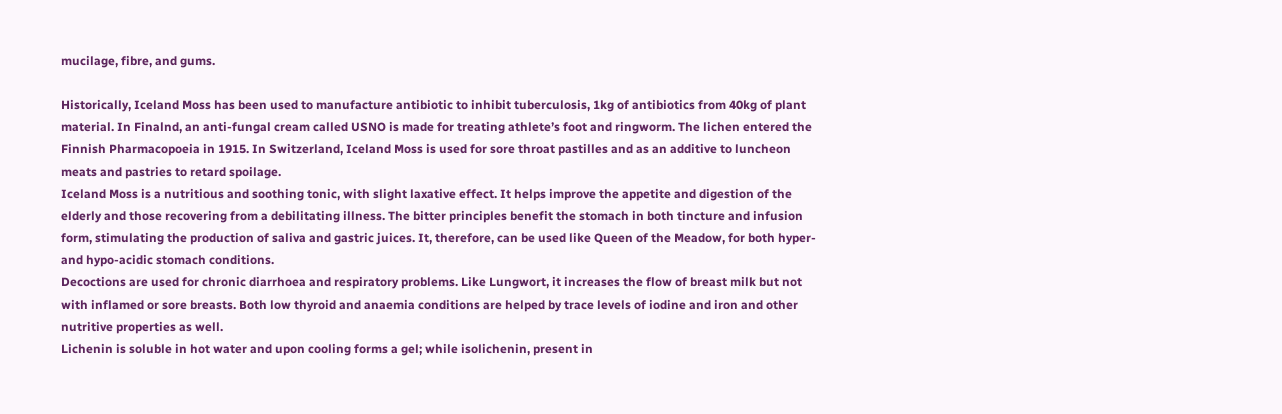mucilage, fibre, and gums.

Historically, Iceland Moss has been used to manufacture antibiotic to inhibit tuberculosis, 1kg of antibiotics from 40kg of plant material. In Finalnd, an anti-fungal cream called USNO is made for treating athlete’s foot and ringworm. The lichen entered the Finnish Pharmacopoeia in 1915. In Switzerland, Iceland Moss is used for sore throat pastilles and as an additive to luncheon meats and pastries to retard spoilage.
Iceland Moss is a nutritious and soothing tonic, with slight laxative effect. It helps improve the appetite and digestion of the elderly and those recovering from a debilitating illness. The bitter principles benefit the stomach in both tincture and infusion form, stimulating the production of saliva and gastric juices. It, therefore, can be used like Queen of the Meadow, for both hyper- and hypo-acidic stomach conditions.
Decoctions are used for chronic diarrhoea and respiratory problems. Like Lungwort, it increases the flow of breast milk but not with inflamed or sore breasts. Both low thyroid and anaemia conditions are helped by trace levels of iodine and iron and other nutritive properties as well.
Lichenin is soluble in hot water and upon cooling forms a gel; while isolichenin, present in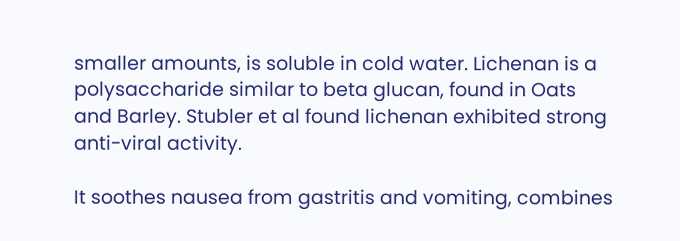smaller amounts, is soluble in cold water. Lichenan is a polysaccharide similar to beta glucan, found in Oats and Barley. Stubler et al found lichenan exhibited strong anti-viral activity.

It soothes nausea from gastritis and vomiting, combines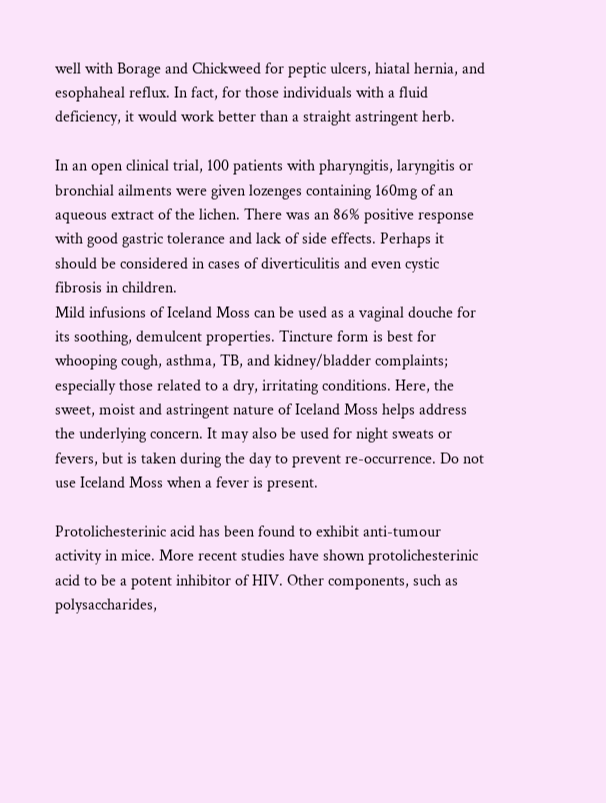well with Borage and Chickweed for peptic ulcers, hiatal hernia, and esophaheal reflux. In fact, for those individuals with a fluid deficiency, it would work better than a straight astringent herb.

In an open clinical trial, 100 patients with pharyngitis, laryngitis or bronchial ailments were given lozenges containing 160mg of an aqueous extract of the lichen. There was an 86% positive response with good gastric tolerance and lack of side effects. Perhaps it should be considered in cases of diverticulitis and even cystic fibrosis in children.
Mild infusions of Iceland Moss can be used as a vaginal douche for its soothing, demulcent properties. Tincture form is best for whooping cough, asthma, TB, and kidney/bladder complaints; especially those related to a dry, irritating conditions. Here, the sweet, moist and astringent nature of Iceland Moss helps address the underlying concern. It may also be used for night sweats or fevers, but is taken during the day to prevent re-occurrence. Do not use Iceland Moss when a fever is present.

Protolichesterinic acid has been found to exhibit anti-tumour activity in mice. More recent studies have shown protolichesterinic acid to be a potent inhibitor of HIV. Other components, such as polysaccharides,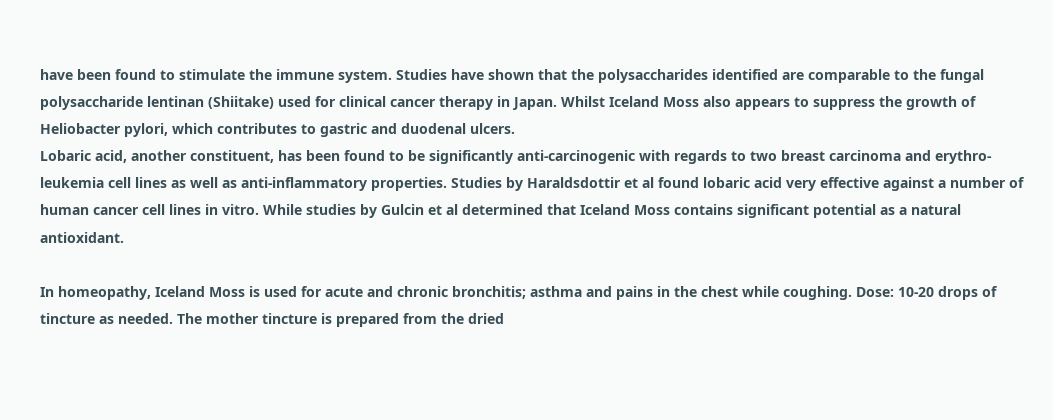have been found to stimulate the immune system. Studies have shown that the polysaccharides identified are comparable to the fungal polysaccharide lentinan (Shiitake) used for clinical cancer therapy in Japan. Whilst Iceland Moss also appears to suppress the growth of Heliobacter pylori, which contributes to gastric and duodenal ulcers.
Lobaric acid, another constituent, has been found to be significantly anti-carcinogenic with regards to two breast carcinoma and erythro-leukemia cell lines as well as anti-inflammatory properties. Studies by Haraldsdottir et al found lobaric acid very effective against a number of human cancer cell lines in vitro. While studies by Gulcin et al determined that Iceland Moss contains significant potential as a natural antioxidant.

In homeopathy, Iceland Moss is used for acute and chronic bronchitis; asthma and pains in the chest while coughing. Dose: 10-20 drops of tincture as needed. The mother tincture is prepared from the dried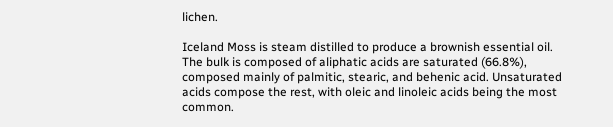lichen.

Iceland Moss is steam distilled to produce a brownish essential oil. The bulk is composed of aliphatic acids are saturated (66.8%), composed mainly of palmitic, stearic, and behenic acid. Unsaturated acids compose the rest, with oleic and linoleic acids being the most common.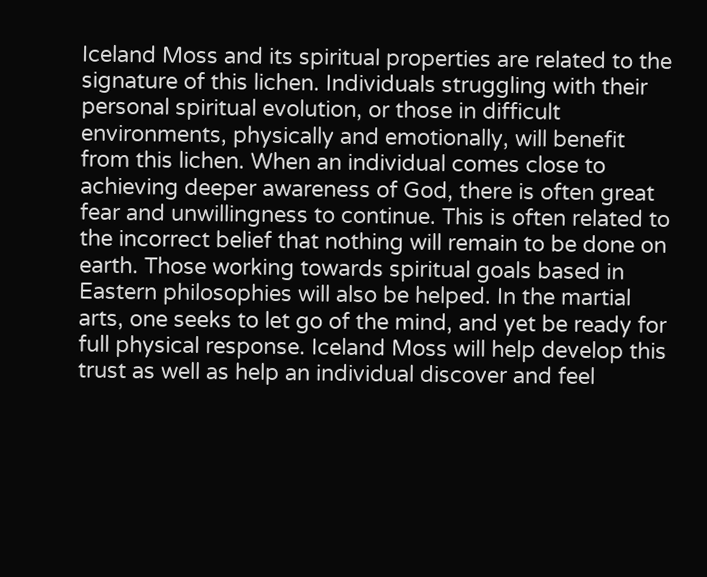Iceland Moss and its spiritual properties are related to the signature of this lichen. Individuals struggling with their personal spiritual evolution, or those in difficult environments, physically and emotionally, will benefit from this lichen. When an individual comes close to achieving deeper awareness of God, there is often great fear and unwillingness to continue. This is often related to the incorrect belief that nothing will remain to be done on earth. Those working towards spiritual goals based in Eastern philosophies will also be helped. In the martial arts, one seeks to let go of the mind, and yet be ready for full physical response. Iceland Moss will help develop this trust as well as help an individual discover and feel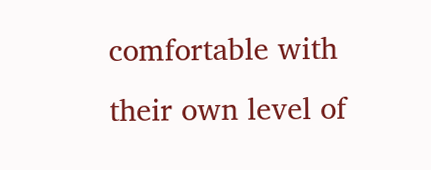comfortable with their own level of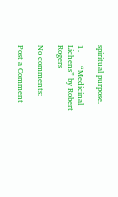spiritual purpose.

1.       “Medicinal Lichens” by Robert Rogers

No comments:

Post a Comment